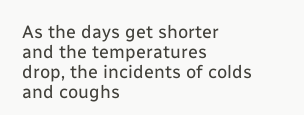As the days get shorter and the temperatures drop, the incidents of colds and coughs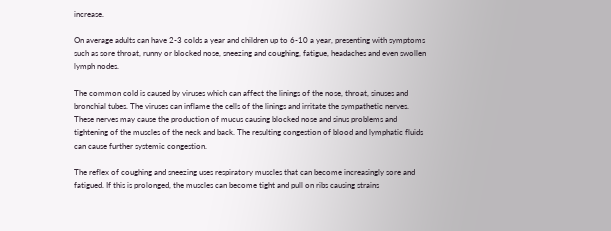increase.

On average adults can have 2-3 colds a year and children up to 6-10 a year, presenting with symptoms such as sore throat, runny or blocked nose, sneezing and coughing, fatigue, headaches and even swollen lymph nodes.

The common cold is caused by viruses which can affect the linings of the nose, throat, sinuses and bronchial tubes. The viruses can inflame the cells of the linings and irritate the sympathetic nerves. These nerves may cause the production of mucus causing blocked nose and sinus problems and tightening of the muscles of the neck and back. The resulting congestion of blood and lymphatic fluids can cause further systemic congestion.

The reflex of coughing and sneezing uses respiratory muscles that can become increasingly sore and fatigued. If this is prolonged, the muscles can become tight and pull on ribs causing strains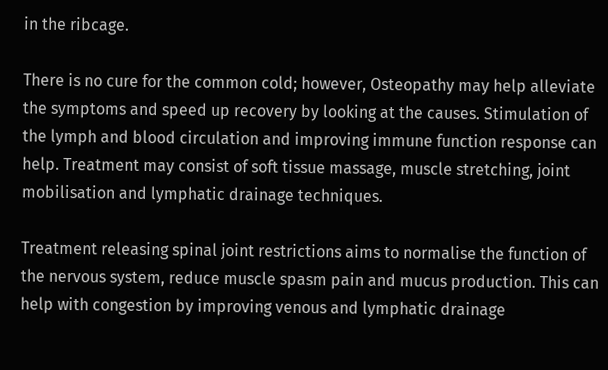in the ribcage.

There is no cure for the common cold; however, Osteopathy may help alleviate the symptoms and speed up recovery by looking at the causes. Stimulation of the lymph and blood circulation and improving immune function response can help. Treatment may consist of soft tissue massage, muscle stretching, joint mobilisation and lymphatic drainage techniques.

Treatment releasing spinal joint restrictions aims to normalise the function of the nervous system, reduce muscle spasm pain and mucus production. This can help with congestion by improving venous and lymphatic drainage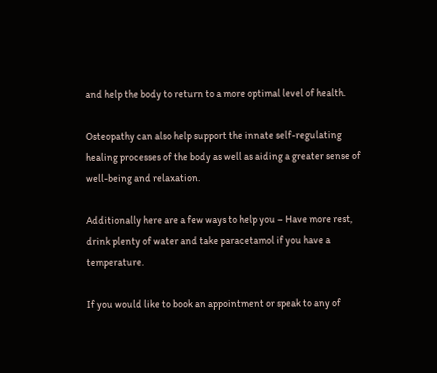and help the body to return to a more optimal level of health.

Osteopathy can also help support the innate self-regulating healing processes of the body as well as aiding a greater sense of well-being and relaxation.

Additionally here are a few ways to help you – Have more rest, drink plenty of water and take paracetamol if you have a temperature.

If you would like to book an appointment or speak to any of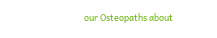our Osteopaths about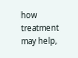how treatment may help,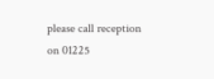please call reception on 01225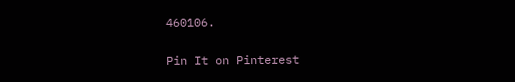460106.

Pin It on Pinterest